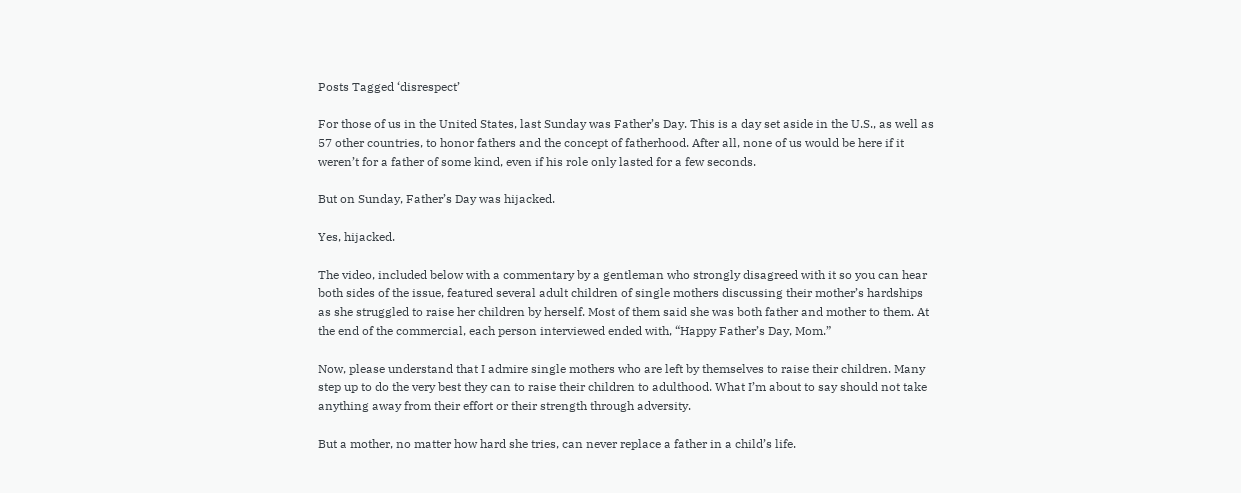Posts Tagged ‘disrespect’

For those of us in the United States, last Sunday was Father’s Day. This is a day set aside in the U.S., as well as 57 other countries, to honor fathers and the concept of fatherhood. After all, none of us would be here if it weren’t for a father of some kind, even if his role only lasted for a few seconds.

But on Sunday, Father’s Day was hijacked.

Yes, hijacked.

The video, included below with a commentary by a gentleman who strongly disagreed with it so you can hear both sides of the issue, featured several adult children of single mothers discussing their mother’s hardships as she struggled to raise her children by herself. Most of them said she was both father and mother to them. At the end of the commercial, each person interviewed ended with, “Happy Father’s Day, Mom.”

Now, please understand that I admire single mothers who are left by themselves to raise their children. Many step up to do the very best they can to raise their children to adulthood. What I’m about to say should not take anything away from their effort or their strength through adversity.

But a mother, no matter how hard she tries, can never replace a father in a child’s life.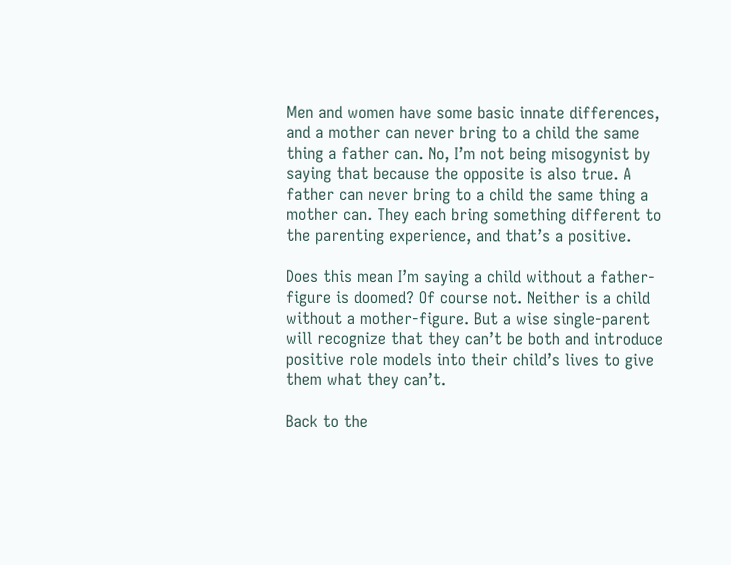Men and women have some basic innate differences, and a mother can never bring to a child the same thing a father can. No, I’m not being misogynist by saying that because the opposite is also true. A father can never bring to a child the same thing a mother can. They each bring something different to the parenting experience, and that’s a positive.

Does this mean I’m saying a child without a father-figure is doomed? Of course not. Neither is a child without a mother-figure. But a wise single-parent will recognize that they can’t be both and introduce positive role models into their child’s lives to give them what they can’t.

Back to the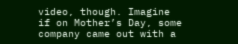video, though. Imagine if on Mother’s Day, some company came out with a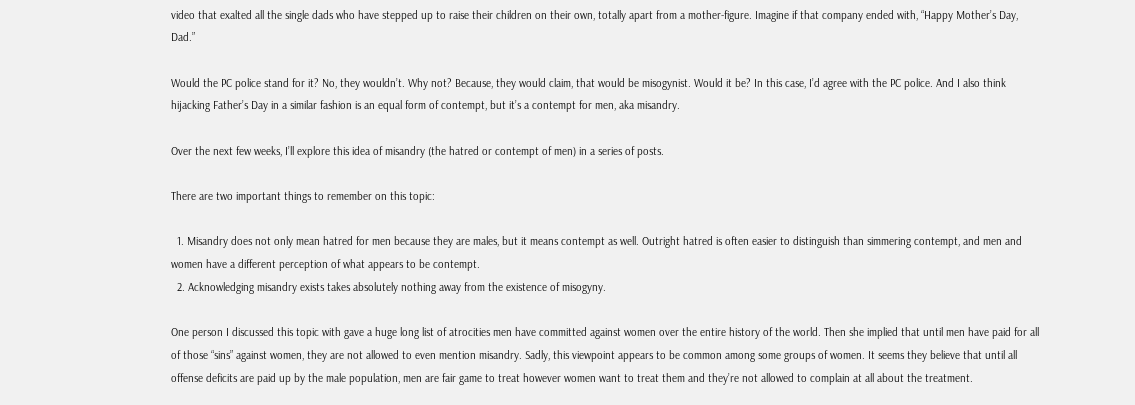video that exalted all the single dads who have stepped up to raise their children on their own, totally apart from a mother-figure. Imagine if that company ended with, “Happy Mother’s Day, Dad.”

Would the PC police stand for it? No, they wouldn’t. Why not? Because, they would claim, that would be misogynist. Would it be? In this case, I’d agree with the PC police. And I also think hijacking Father’s Day in a similar fashion is an equal form of contempt, but it’s a contempt for men, aka misandry.

Over the next few weeks, I’ll explore this idea of misandry (the hatred or contempt of men) in a series of posts.

There are two important things to remember on this topic:

  1. Misandry does not only mean hatred for men because they are males, but it means contempt as well. Outright hatred is often easier to distinguish than simmering contempt, and men and women have a different perception of what appears to be contempt.
  2. Acknowledging misandry exists takes absolutely nothing away from the existence of misogyny.

One person I discussed this topic with gave a huge long list of atrocities men have committed against women over the entire history of the world. Then she implied that until men have paid for all of those “sins” against women, they are not allowed to even mention misandry. Sadly, this viewpoint appears to be common among some groups of women. It seems they believe that until all offense deficits are paid up by the male population, men are fair game to treat however women want to treat them and they’re not allowed to complain at all about the treatment.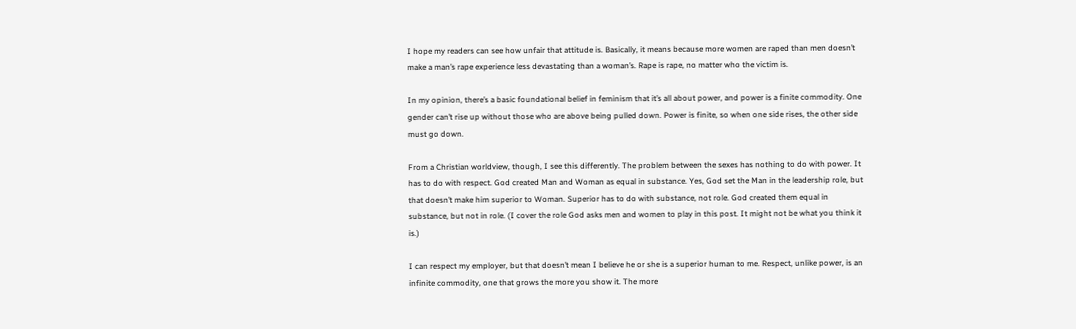I hope my readers can see how unfair that attitude is. Basically, it means because more women are raped than men doesn’t make a man’s rape experience less devastating than a woman’s. Rape is rape, no matter who the victim is.

In my opinion, there’s a basic foundational belief in feminism that it’s all about power, and power is a finite commodity. One gender can’t rise up without those who are above being pulled down. Power is finite, so when one side rises, the other side must go down.

From a Christian worldview, though, I see this differently. The problem between the sexes has nothing to do with power. It has to do with respect. God created Man and Woman as equal in substance. Yes, God set the Man in the leadership role, but that doesn’t make him superior to Woman. Superior has to do with substance, not role. God created them equal in substance, but not in role. (I cover the role God asks men and women to play in this post. It might not be what you think it is.)

I can respect my employer, but that doesn’t mean I believe he or she is a superior human to me. Respect, unlike power, is an infinite commodity, one that grows the more you show it. The more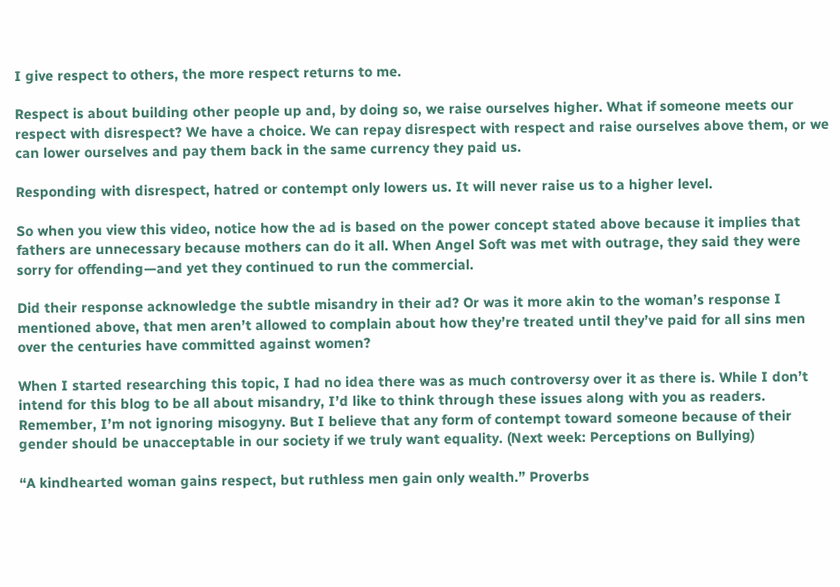I give respect to others, the more respect returns to me.

Respect is about building other people up and, by doing so, we raise ourselves higher. What if someone meets our respect with disrespect? We have a choice. We can repay disrespect with respect and raise ourselves above them, or we can lower ourselves and pay them back in the same currency they paid us.

Responding with disrespect, hatred or contempt only lowers us. It will never raise us to a higher level.

So when you view this video, notice how the ad is based on the power concept stated above because it implies that fathers are unnecessary because mothers can do it all. When Angel Soft was met with outrage, they said they were sorry for offending—and yet they continued to run the commercial.

Did their response acknowledge the subtle misandry in their ad? Or was it more akin to the woman’s response I mentioned above, that men aren’t allowed to complain about how they’re treated until they’ve paid for all sins men over the centuries have committed against women?

When I started researching this topic, I had no idea there was as much controversy over it as there is. While I don’t intend for this blog to be all about misandry, I’d like to think through these issues along with you as readers. Remember, I’m not ignoring misogyny. But I believe that any form of contempt toward someone because of their gender should be unacceptable in our society if we truly want equality. (Next week: Perceptions on Bullying)

“A kindhearted woman gains respect, but ruthless men gain only wealth.” Proverbs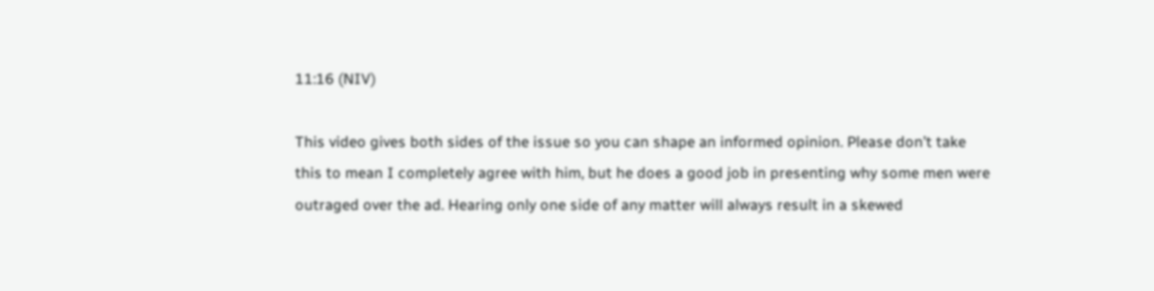11:16 (NIV)

This video gives both sides of the issue so you can shape an informed opinion. Please don’t take this to mean I completely agree with him, but he does a good job in presenting why some men were outraged over the ad. Hearing only one side of any matter will always result in a skewed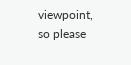viewpoint, so please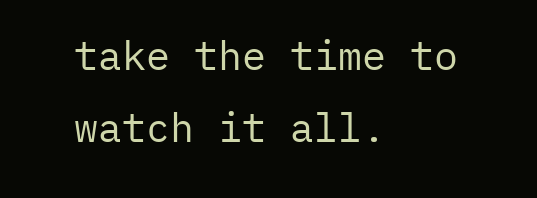take the time to watch it all.